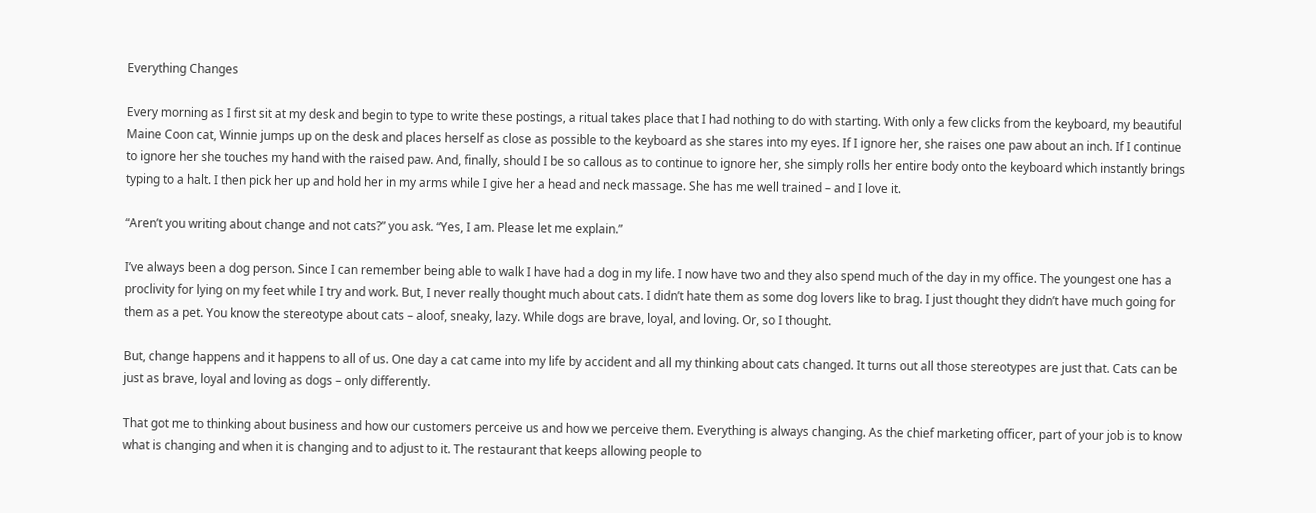Everything Changes

Every morning as I first sit at my desk and begin to type to write these postings, a ritual takes place that I had nothing to do with starting. With only a few clicks from the keyboard, my beautiful Maine Coon cat, Winnie jumps up on the desk and places herself as close as possible to the keyboard as she stares into my eyes. If I ignore her, she raises one paw about an inch. If I continue to ignore her she touches my hand with the raised paw. And, finally, should I be so callous as to continue to ignore her, she simply rolls her entire body onto the keyboard which instantly brings typing to a halt. I then pick her up and hold her in my arms while I give her a head and neck massage. She has me well trained – and I love it.

“Aren’t you writing about change and not cats?” you ask. “Yes, I am. Please let me explain.”

I’ve always been a dog person. Since I can remember being able to walk I have had a dog in my life. I now have two and they also spend much of the day in my office. The youngest one has a proclivity for lying on my feet while I try and work. But, I never really thought much about cats. I didn’t hate them as some dog lovers like to brag. I just thought they didn’t have much going for them as a pet. You know the stereotype about cats – aloof, sneaky, lazy. While dogs are brave, loyal, and loving. Or, so I thought.

But, change happens and it happens to all of us. One day a cat came into my life by accident and all my thinking about cats changed. It turns out all those stereotypes are just that. Cats can be just as brave, loyal and loving as dogs – only differently.

That got me to thinking about business and how our customers perceive us and how we perceive them. Everything is always changing. As the chief marketing officer, part of your job is to know what is changing and when it is changing and to adjust to it. The restaurant that keeps allowing people to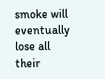smoke will eventually lose all their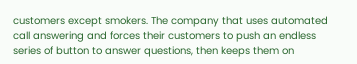customers except smokers. The company that uses automated call answering and forces their customers to push an endless series of button to answer questions, then keeps them on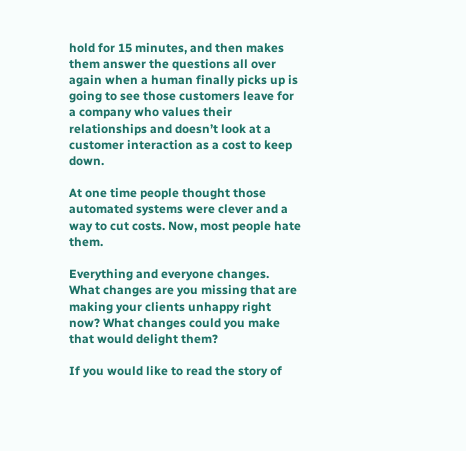hold for 15 minutes, and then makes them answer the questions all over again when a human finally picks up is going to see those customers leave for a company who values their relationships and doesn’t look at a customer interaction as a cost to keep down.

At one time people thought those automated systems were clever and a way to cut costs. Now, most people hate them.

Everything and everyone changes. What changes are you missing that are making your clients unhappy right now? What changes could you make that would delight them?

If you would like to read the story of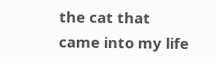the cat that came into my life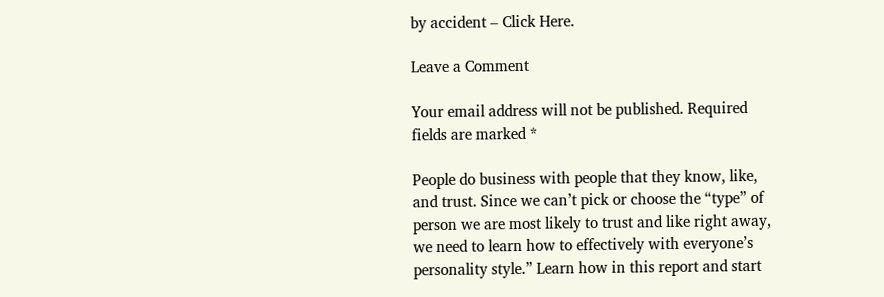by accident – Click Here.

Leave a Comment

Your email address will not be published. Required fields are marked *

People do business with people that they know, like, and trust. Since we can’t pick or choose the “type” of person we are most likely to trust and like right away, we need to learn how to effectively with everyone’s personality style.” Learn how in this report and start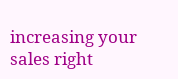increasing your sales right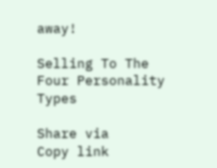away!

Selling To The Four Personality Types

Share via
Copy link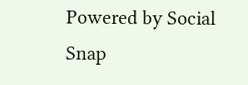Powered by Social Snap